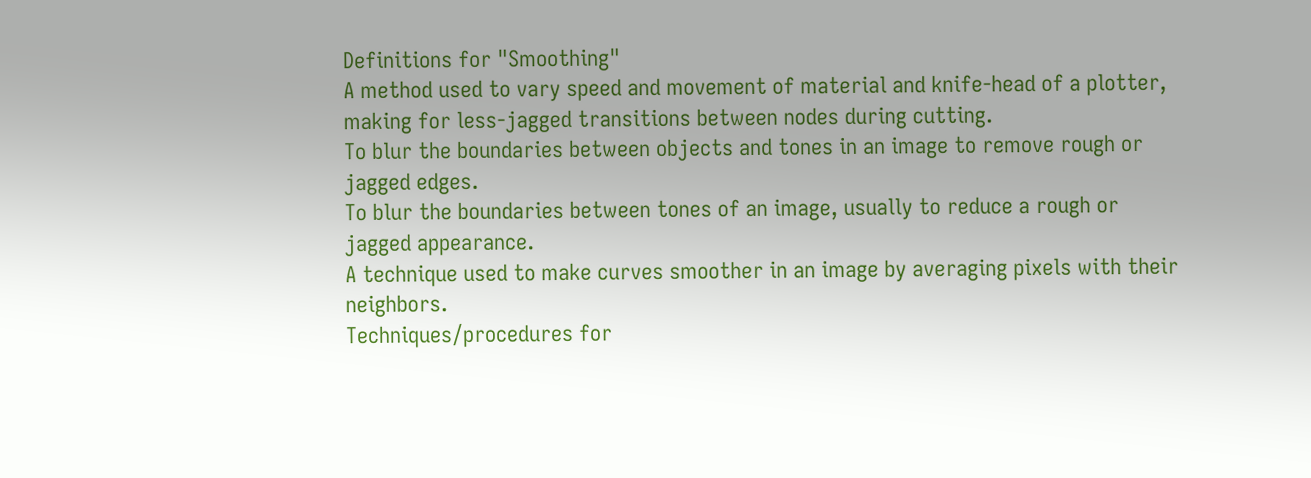Definitions for "Smoothing"
A method used to vary speed and movement of material and knife-head of a plotter, making for less-jagged transitions between nodes during cutting.
To blur the boundaries between objects and tones in an image to remove rough or jagged edges.
To blur the boundaries between tones of an image, usually to reduce a rough or jagged appearance.
A technique used to make curves smoother in an image by averaging pixels with their neighbors.
Techniques/procedures for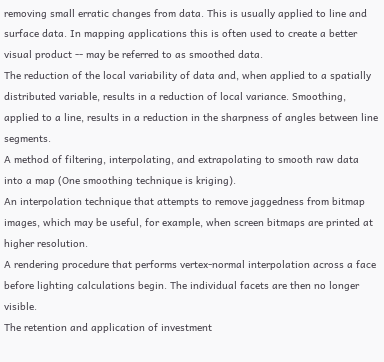removing small erratic changes from data. This is usually applied to line and surface data. In mapping applications this is often used to create a better visual product -- may be referred to as smoothed data.
The reduction of the local variability of data and, when applied to a spatially distributed variable, results in a reduction of local variance. Smoothing, applied to a line, results in a reduction in the sharpness of angles between line segments.
A method of filtering, interpolating, and extrapolating to smooth raw data into a map (One smoothing technique is kriging).
An interpolation technique that attempts to remove jaggedness from bitmap images, which may be useful, for example, when screen bitmaps are printed at higher resolution.
A rendering procedure that performs vertex-normal interpolation across a face before lighting calculations begin. The individual facets are then no longer visible.
The retention and application of investment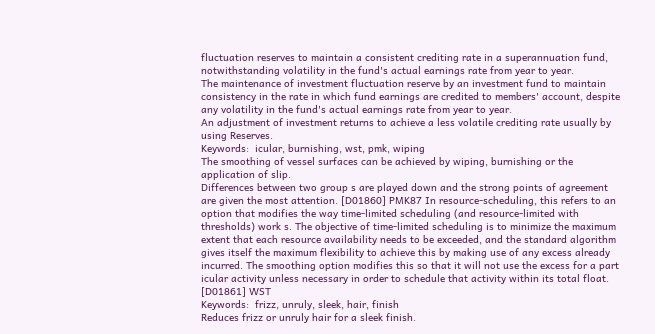fluctuation reserves to maintain a consistent crediting rate in a superannuation fund, notwithstanding volatility in the fund's actual earnings rate from year to year.
The maintenance of investment fluctuation reserve by an investment fund to maintain consistency in the rate in which fund earnings are credited to members' account, despite any volatility in the fund's actual earnings rate from year to year.
An adjustment of investment returns to achieve a less volatile crediting rate usually by using Reserves.
Keywords:  icular, burnishing, wst, pmk, wiping
The smoothing of vessel surfaces can be achieved by wiping, burnishing or the application of slip.
Differences between two group s are played down and the strong points of agreement are given the most attention. [D01860] PMK87 In resource-scheduling, this refers to an option that modifies the way time-limited scheduling (and resource-limited with thresholds) work s. The objective of time-limited scheduling is to minimize the maximum extent that each resource availability needs to be exceeded, and the standard algorithm gives itself the maximum flexibility to achieve this by making use of any excess already incurred. The smoothing option modifies this so that it will not use the excess for a part icular activity unless necessary in order to schedule that activity within its total float. [D01861] WST
Keywords:  frizz, unruly, sleek, hair, finish
Reduces frizz or unruly hair for a sleek finish.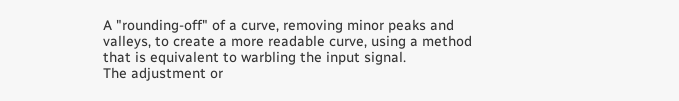A "rounding-off" of a curve, removing minor peaks and valleys, to create a more readable curve, using a method that is equivalent to warbling the input signal.
The adjustment or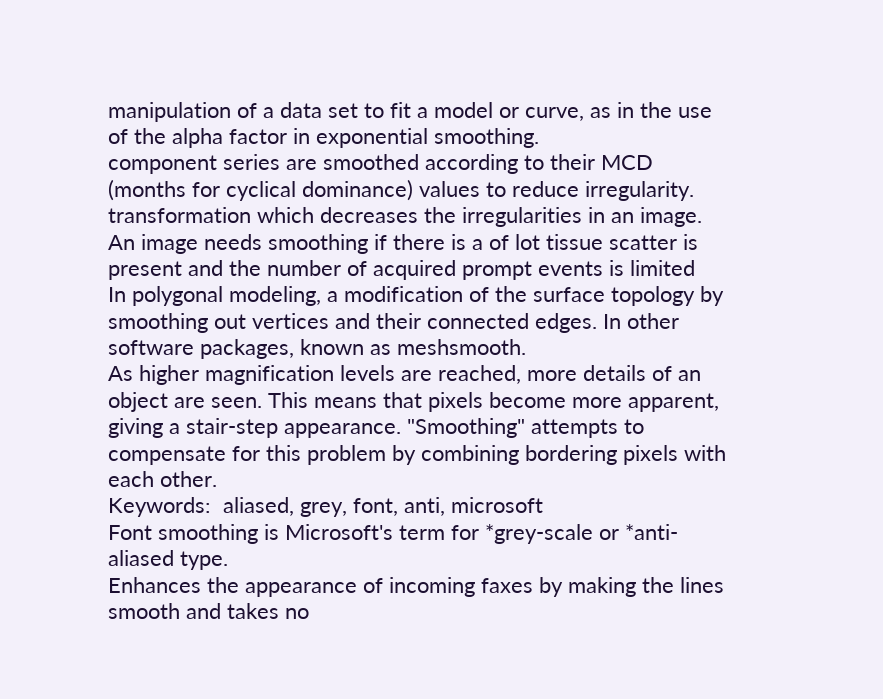manipulation of a data set to fit a model or curve, as in the use of the alpha factor in exponential smoothing.
component series are smoothed according to their MCD (months for cyclical dominance) values to reduce irregularity.
transformation which decreases the irregularities in an image. An image needs smoothing if there is a of lot tissue scatter is present and the number of acquired prompt events is limited
In polygonal modeling, a modification of the surface topology by smoothing out vertices and their connected edges. In other software packages, known as meshsmooth.
As higher magnification levels are reached, more details of an object are seen. This means that pixels become more apparent, giving a stair-step appearance. "Smoothing" attempts to compensate for this problem by combining bordering pixels with each other.
Keywords:  aliased, grey, font, anti, microsoft
Font smoothing is Microsoft's term for *grey-scale or *anti-aliased type.
Enhances the appearance of incoming faxes by making the lines smooth and takes no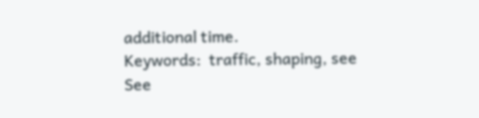additional time.
Keywords:  traffic, shaping, see
See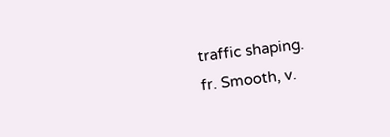traffic shaping.
fr. Smooth, v.